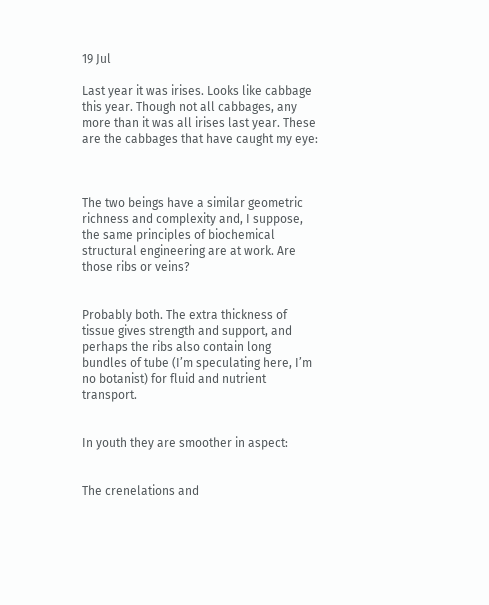19 Jul

Last year it was irises. Looks like cabbage this year. Though not all cabbages, any more than it was all irises last year. These are the cabbages that have caught my eye:



The two beings have a similar geometric richness and complexity and, I suppose, the same principles of biochemical structural engineering are at work. Are those ribs or veins?


Probably both. The extra thickness of tissue gives strength and support, and perhaps the ribs also contain long bundles of tube (I’m speculating here, I’m no botanist) for fluid and nutrient transport.


In youth they are smoother in aspect:


The crenelations and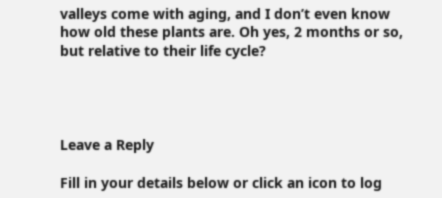valleys come with aging, and I don’t even know how old these plants are. Oh yes, 2 months or so, but relative to their life cycle?




Leave a Reply

Fill in your details below or click an icon to log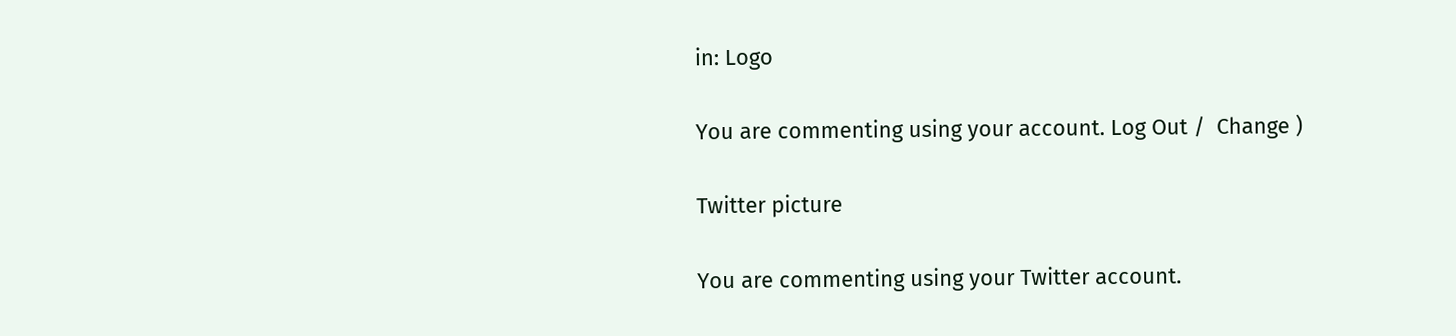in: Logo

You are commenting using your account. Log Out /  Change )

Twitter picture

You are commenting using your Twitter account.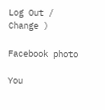Log Out /  Change )

Facebook photo

You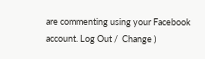are commenting using your Facebook account. Log Out /  Change )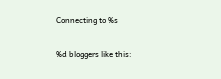Connecting to %s

%d bloggers like this: